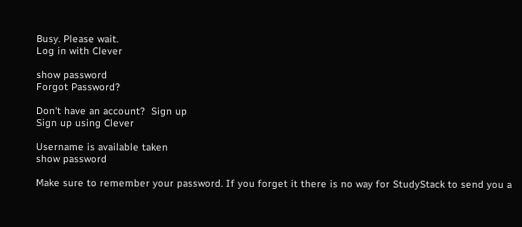Busy. Please wait.
Log in with Clever

show password
Forgot Password?

Don't have an account?  Sign up
Sign up using Clever

Username is available taken
show password

Make sure to remember your password. If you forget it there is no way for StudyStack to send you a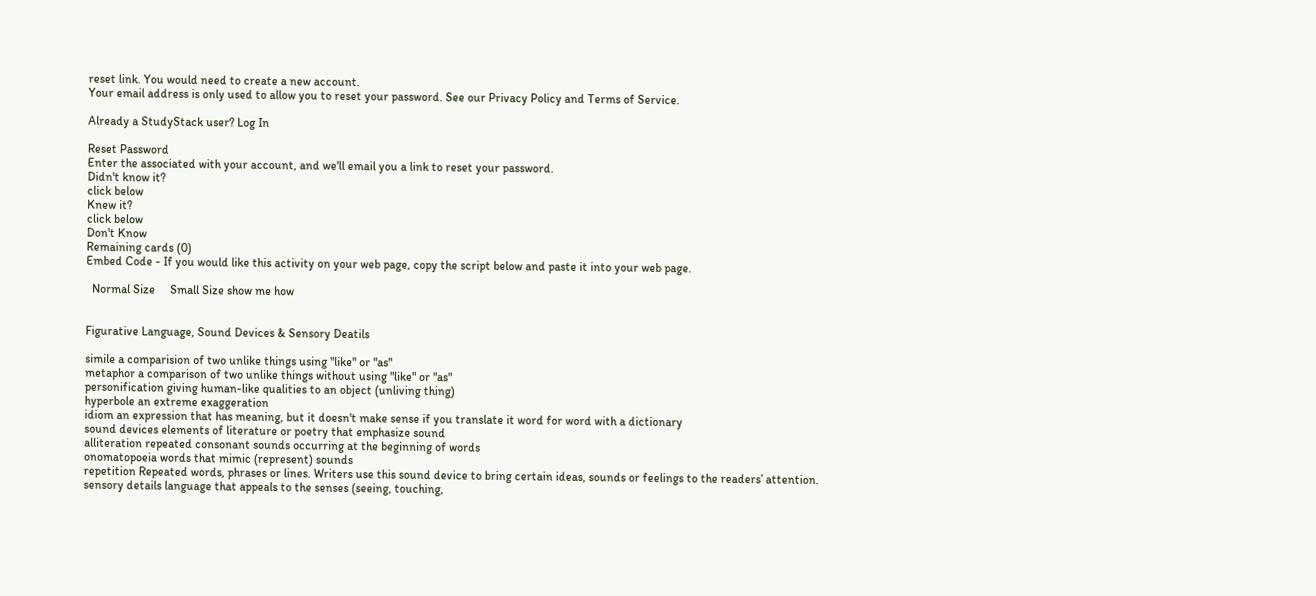reset link. You would need to create a new account.
Your email address is only used to allow you to reset your password. See our Privacy Policy and Terms of Service.

Already a StudyStack user? Log In

Reset Password
Enter the associated with your account, and we'll email you a link to reset your password.
Didn't know it?
click below
Knew it?
click below
Don't Know
Remaining cards (0)
Embed Code - If you would like this activity on your web page, copy the script below and paste it into your web page.

  Normal Size     Small Size show me how


Figurative Language, Sound Devices & Sensory Deatils

simile a comparision of two unlike things using "like" or "as"
metaphor a comparison of two unlike things without using "like" or "as"
personification giving human-like qualities to an object (unliving thing)
hyperbole an extreme exaggeration
idiom an expression that has meaning, but it doesn't make sense if you translate it word for word with a dictionary
sound devices elements of literature or poetry that emphasize sound
alliteration repeated consonant sounds occurring at the beginning of words
onomatopoeia words that mimic (represent) sounds
repetition Repeated words, phrases or lines. Writers use this sound device to bring certain ideas, sounds or feelings to the readers’ attention.
sensory details language that appeals to the senses (seeing, touching,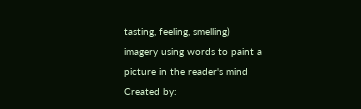tasting, feeling, smelling)
imagery using words to paint a picture in the reader's mind
Created by: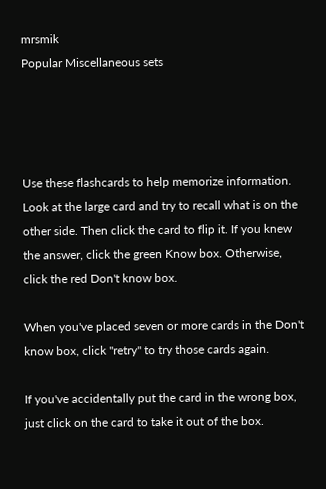mrsmik
Popular Miscellaneous sets




Use these flashcards to help memorize information. Look at the large card and try to recall what is on the other side. Then click the card to flip it. If you knew the answer, click the green Know box. Otherwise, click the red Don't know box.

When you've placed seven or more cards in the Don't know box, click "retry" to try those cards again.

If you've accidentally put the card in the wrong box, just click on the card to take it out of the box.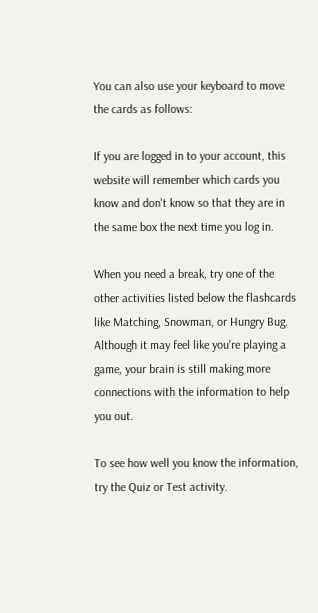You can also use your keyboard to move the cards as follows:

If you are logged in to your account, this website will remember which cards you know and don't know so that they are in the same box the next time you log in.

When you need a break, try one of the other activities listed below the flashcards like Matching, Snowman, or Hungry Bug. Although it may feel like you're playing a game, your brain is still making more connections with the information to help you out.

To see how well you know the information, try the Quiz or Test activity.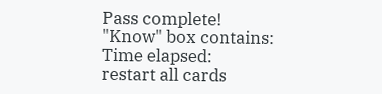Pass complete!
"Know" box contains:
Time elapsed:
restart all cards